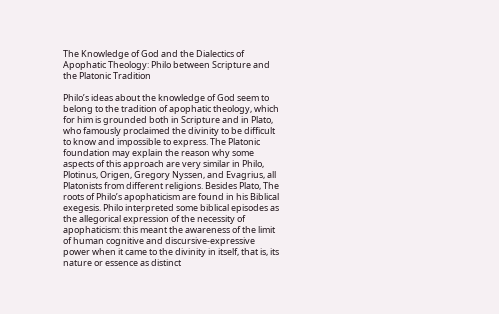The Knowledge of God and the Dialectics of Apophatic Theology: Philo between Scripture and the Platonic Tradition

Philo’s ideas about the knowledge of God seem to belong to the tradition of apophatic theology, which for him is grounded both in Scripture and in Plato, who famously proclaimed the divinity to be difficult to know and impossible to express. The Platonic foundation may explain the reason why some aspects of this approach are very similar in Philo, Plotinus, Origen, Gregory Nyssen, and Evagrius, all Platonists from different religions. Besides Plato, The roots of Philo’s apophaticism are found in his Biblical exegesis. Philo interpreted some biblical episodes as the allegorical expression of the necessity of apophaticism: this meant the awareness of the limit of human cognitive and discursive-expressive power when it came to the divinity in itself, that is, its nature or essence as distinct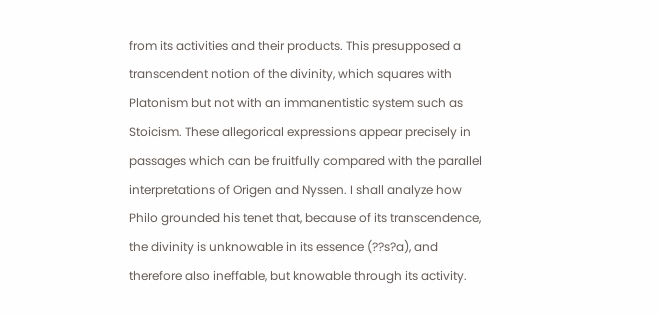from its activities and their products. This presupposed a transcendent notion of the divinity, which squares with Platonism but not with an immanentistic system such as Stoicism. These allegorical expressions appear precisely in passages which can be fruitfully compared with the parallel interpretations of Origen and Nyssen. I shall analyze how Philo grounded his tenet that, because of its transcendence, the divinity is unknowable in its essence (??s?a), and therefore also ineffable, but knowable through its activity.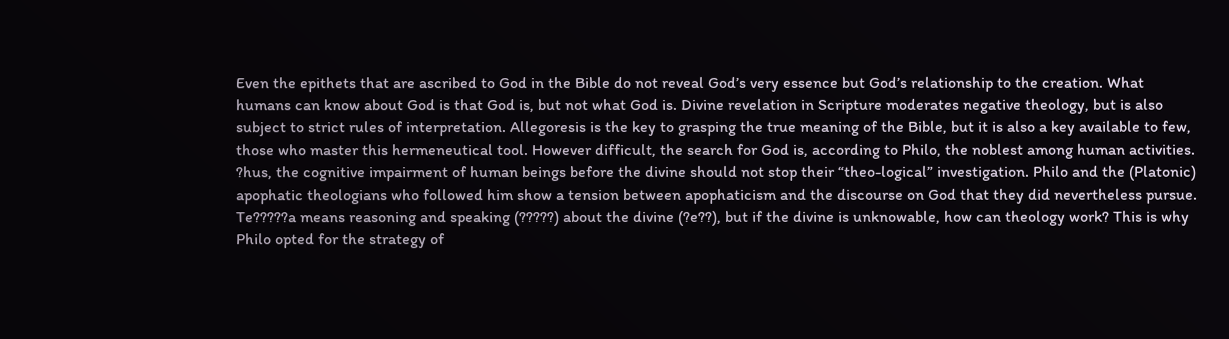Even the epithets that are ascribed to God in the Bible do not reveal God’s very essence but God’s relationship to the creation. What humans can know about God is that God is, but not what God is. Divine revelation in Scripture moderates negative theology, but is also subject to strict rules of interpretation. Allegoresis is the key to grasping the true meaning of the Bible, but it is also a key available to few, those who master this hermeneutical tool. However difficult, the search for God is, according to Philo, the noblest among human activities. ?hus, the cognitive impairment of human beings before the divine should not stop their “theo-logical” investigation. Philo and the (Platonic) apophatic theologians who followed him show a tension between apophaticism and the discourse on God that they did nevertheless pursue. Te?????a means reasoning and speaking (?????) about the divine (?e??), but if the divine is unknowable, how can theology work? This is why Philo opted for the strategy of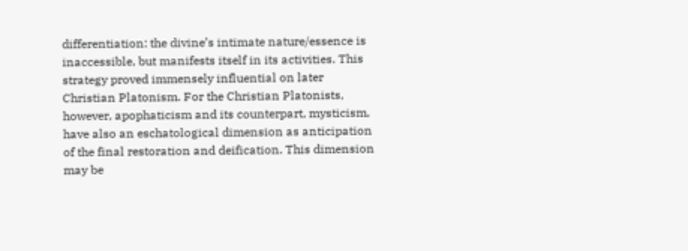differentiation: the divine’s intimate nature/essence is inaccessible, but manifests itself in its activities. This strategy proved immensely influential on later Christian Platonism. For the Christian Platonists, however, apophaticism and its counterpart, mysticism, have also an eschatological dimension as anticipation of the final restoration and deification. This dimension may be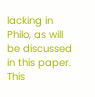lacking in Philo, as will be discussed in this paper. This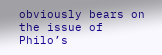obviously bears on the issue of Philo’s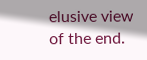elusive view of the end.